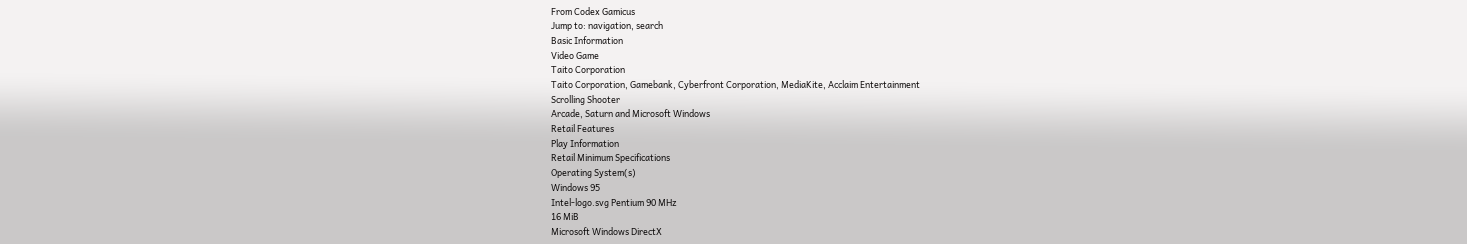From Codex Gamicus
Jump to: navigation, search
Basic Information
Video Game
Taito Corporation
Taito Corporation, Gamebank, Cyberfront Corporation, MediaKite, Acclaim Entertainment
Scrolling Shooter
Arcade, Saturn and Microsoft Windows
Retail Features
Play Information
Retail Minimum Specifications
Operating System(s)
Windows 95
Intel-logo.svg Pentium 90 MHz
16 MiB
Microsoft Windows DirectX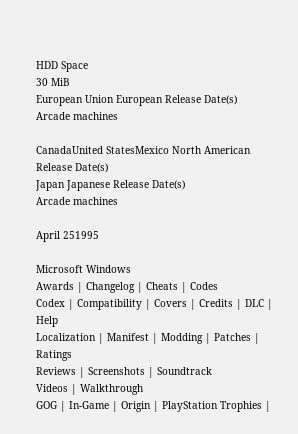HDD Space
30 MiB
European Union European Release Date(s)
Arcade machines

CanadaUnited StatesMexico North American Release Date(s)
Japan Japanese Release Date(s)
Arcade machines

April 251995

Microsoft Windows
Awards | Changelog | Cheats | Codes
Codex | Compatibility | Covers | Credits | DLC | Help
Localization | Manifest | Modding | Patches | Ratings
Reviews | Screenshots | Soundtrack
Videos | Walkthrough
GOG | In-Game | Origin | PlayStation Trophies |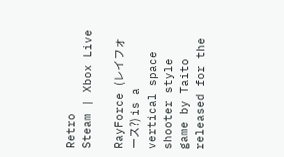Retro
Steam | Xbox Live

RayForce (レイフォース?) is a vertical space shooter style game by Taito released for the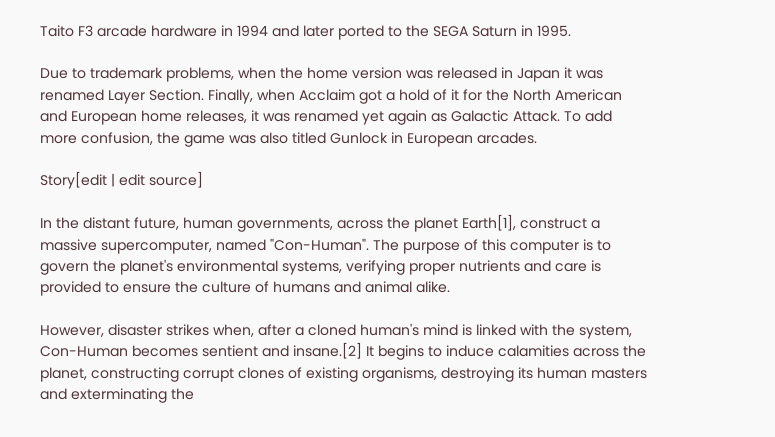Taito F3 arcade hardware in 1994 and later ported to the SEGA Saturn in 1995.

Due to trademark problems, when the home version was released in Japan it was renamed Layer Section. Finally, when Acclaim got a hold of it for the North American and European home releases, it was renamed yet again as Galactic Attack. To add more confusion, the game was also titled Gunlock in European arcades.

Story[edit | edit source]

In the distant future, human governments, across the planet Earth[1], construct a massive supercomputer, named "Con-Human". The purpose of this computer is to govern the planet's environmental systems, verifying proper nutrients and care is provided to ensure the culture of humans and animal alike.

However, disaster strikes when, after a cloned human's mind is linked with the system, Con-Human becomes sentient and insane.[2] It begins to induce calamities across the planet, constructing corrupt clones of existing organisms, destroying its human masters and exterminating the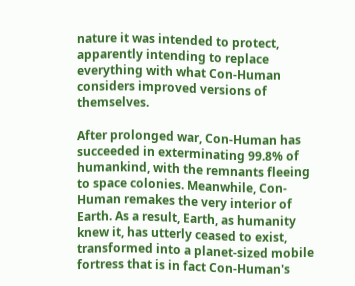nature it was intended to protect, apparently intending to replace everything with what Con-Human considers improved versions of themselves.

After prolonged war, Con-Human has succeeded in exterminating 99.8% of humankind, with the remnants fleeing to space colonies. Meanwhile, Con-Human remakes the very interior of Earth. As a result, Earth, as humanity knew it, has utterly ceased to exist, transformed into a planet-sized mobile fortress that is in fact Con-Human's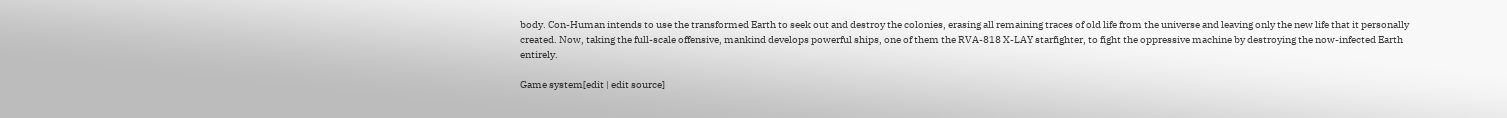body. Con-Human intends to use the transformed Earth to seek out and destroy the colonies, erasing all remaining traces of old life from the universe and leaving only the new life that it personally created. Now, taking the full-scale offensive, mankind develops powerful ships, one of them the RVA-818 X-LAY starfighter, to fight the oppressive machine by destroying the now-infected Earth entirely.

Game system[edit | edit source]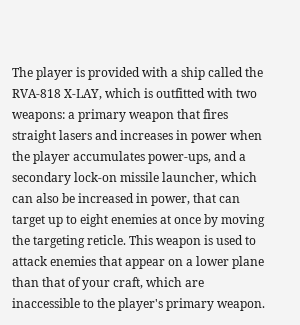The player is provided with a ship called the RVA-818 X-LAY, which is outfitted with two weapons: a primary weapon that fires straight lasers and increases in power when the player accumulates power-ups, and a secondary lock-on missile launcher, which can also be increased in power, that can target up to eight enemies at once by moving the targeting reticle. This weapon is used to attack enemies that appear on a lower plane than that of your craft, which are inaccessible to the player's primary weapon.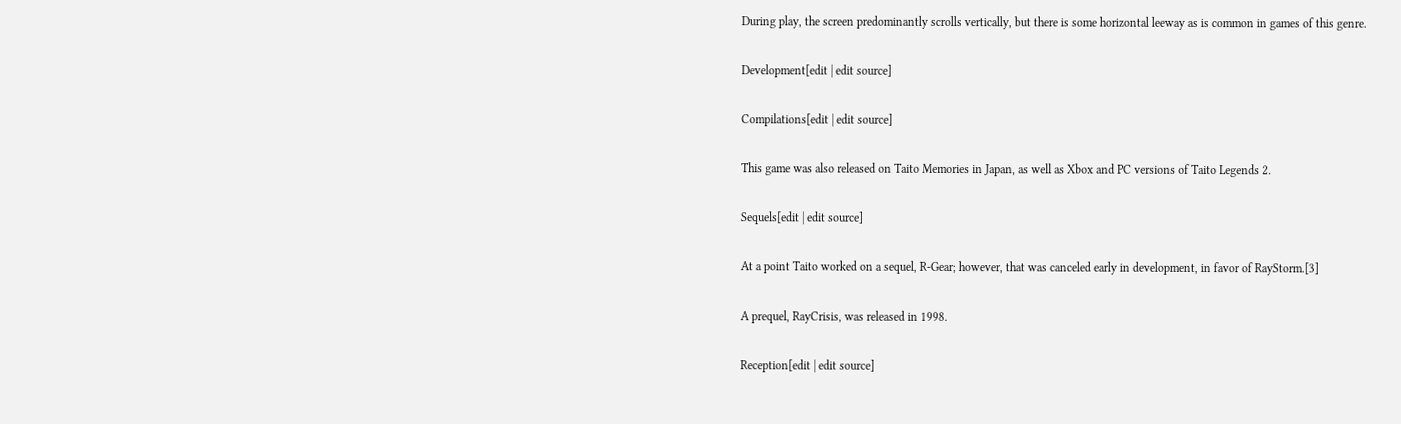During play, the screen predominantly scrolls vertically, but there is some horizontal leeway as is common in games of this genre.

Development[edit | edit source]

Compilations[edit | edit source]

This game was also released on Taito Memories in Japan, as well as Xbox and PC versions of Taito Legends 2.

Sequels[edit | edit source]

At a point Taito worked on a sequel, R-Gear; however, that was canceled early in development, in favor of RayStorm.[3]

A prequel, RayCrisis, was released in 1998.

Reception[edit | edit source]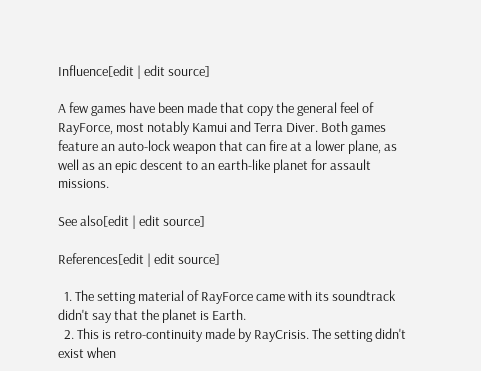Influence[edit | edit source]

A few games have been made that copy the general feel of RayForce, most notably Kamui and Terra Diver. Both games feature an auto-lock weapon that can fire at a lower plane, as well as an epic descent to an earth-like planet for assault missions.

See also[edit | edit source]

References[edit | edit source]

  1. The setting material of RayForce came with its soundtrack didn't say that the planet is Earth.
  2. This is retro-continuity made by RayCrisis. The setting didn't exist when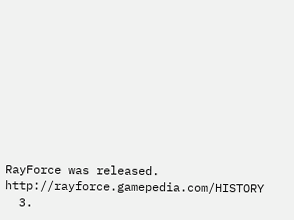RayForce was released. http://rayforce.gamepedia.com/HISTORY
  3.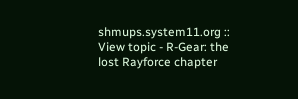shmups.system11.org :: View topic - R-Gear: the lost Rayforce chapter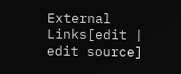External Links[edit | edit source]